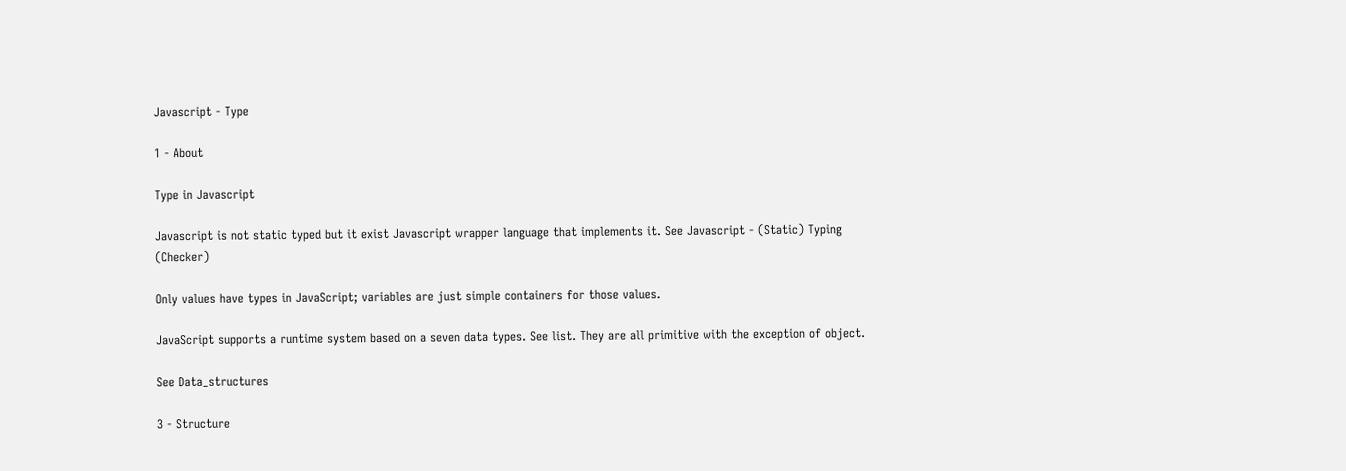Javascript - Type

1 - About

Type in Javascript

Javascript is not static typed but it exist Javascript wrapper language that implements it. See Javascript - (Static) Typing (Checker)

Only values have types in JavaScript; variables are just simple containers for those values.

JavaScript supports a runtime system based on a seven data types. See list. They are all primitive with the exception of object.

See Data_structures

3 - Structure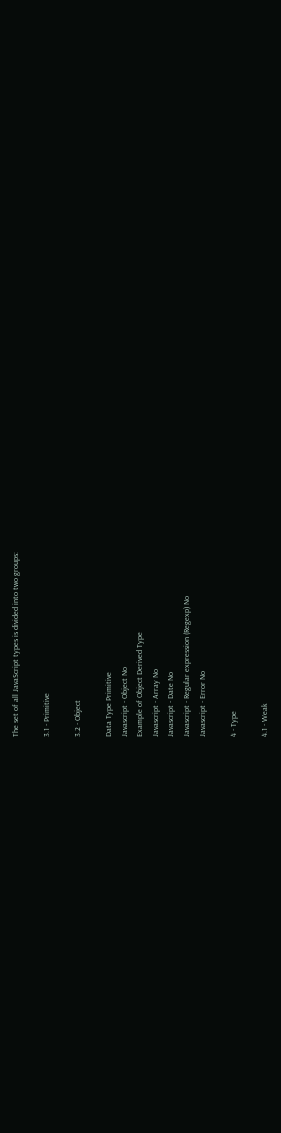The set of all JavaScript types is divided into two groups:

3.1 - Primitive

3.2 - Object

Data Type Primitive
Javascript - Object No
Example of Object Derived Type
Javascript - Array No
Javascript - Date No
Javascript - Regular expression (Regexp) No
Javascript - Error No

4 - Type

4.1 - Weak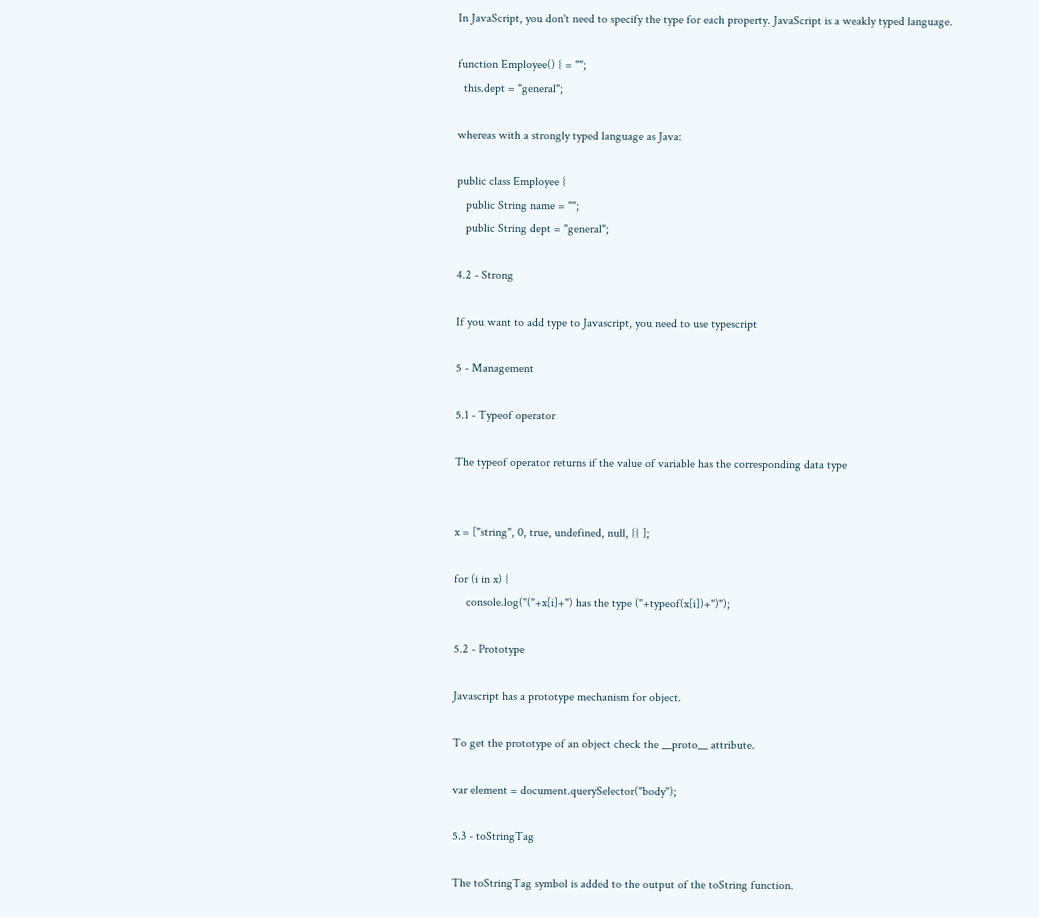In JavaScript, you don't need to specify the type for each property. JavaScript is a weakly typed language.

function Employee() { = "";
  this.dept = "general";

whereas with a strongly typed language as Java:

public class Employee {
   public String name = "";
   public String dept = "general";

4.2 - Strong

If you want to add type to Javascript, you need to use typescript

5 - Management

5.1 - Typeof operator

The typeof operator returns if the value of variable has the corresponding data type


x = ["string", 0, true, undefined, null, {} ];

for (i in x) {
    console.log("("+x[i]+") has the type ("+typeof(x[i])+")");

5.2 - Prototype

Javascript has a prototype mechanism for object.

To get the prototype of an object check the __proto__ attribute.

var element = document.querySelector("body");

5.3 - toStringTag

The toStringTag symbol is added to the output of the toString function.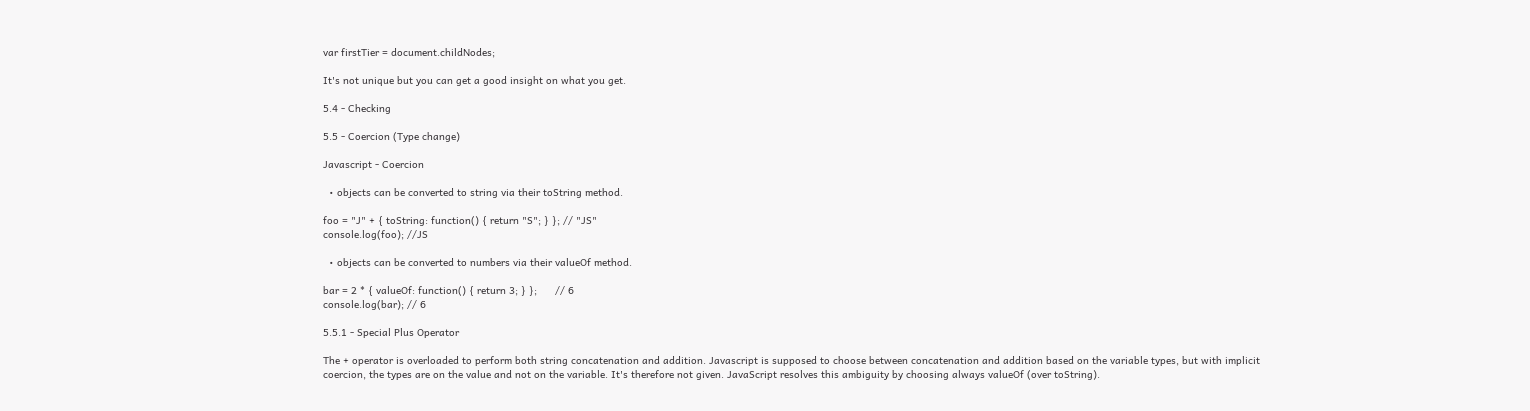var firstTier = document.childNodes;

It's not unique but you can get a good insight on what you get.

5.4 - Checking

5.5 - Coercion (Type change)

Javascript - Coercion

  • objects can be converted to string via their toString method.

foo = "J" + { toString: function() { return "S"; } }; // "JS"
console.log(foo); //JS

  • objects can be converted to numbers via their valueOf method.

bar = 2 * { valueOf: function() { return 3; } };      // 6
console.log(bar); // 6

5.5.1 - Special Plus Operator

The + operator is overloaded to perform both string concatenation and addition. Javascript is supposed to choose between concatenation and addition based on the variable types, but with implicit coercion, the types are on the value and not on the variable. It's therefore not given. JavaScript resolves this ambiguity by choosing always valueOf (over toString).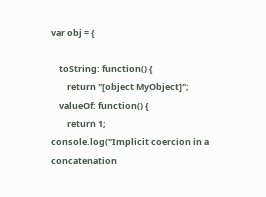var obj = {

    toString: function() {
        return "[object MyObject]";
    valueOf: function() {
        return 1;
console.log("Implicit coercion in a concatenation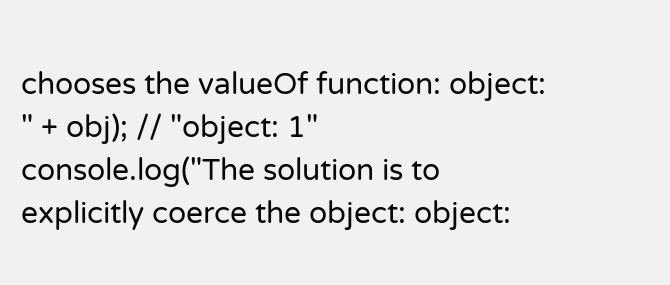chooses the valueOf function: object: " + obj); // "object: 1"
console.log("The solution is to explicitly coerce the object: object: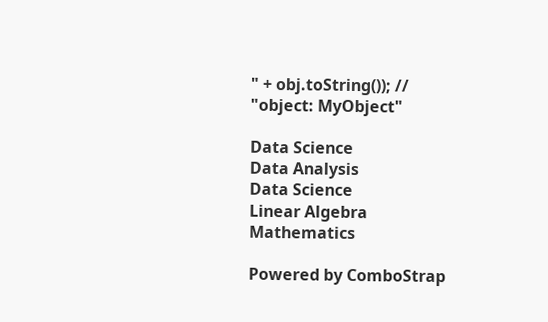" + obj.toString()); // "object: MyObject"

Data Science
Data Analysis
Data Science
Linear Algebra Mathematics

Powered by ComboStrap